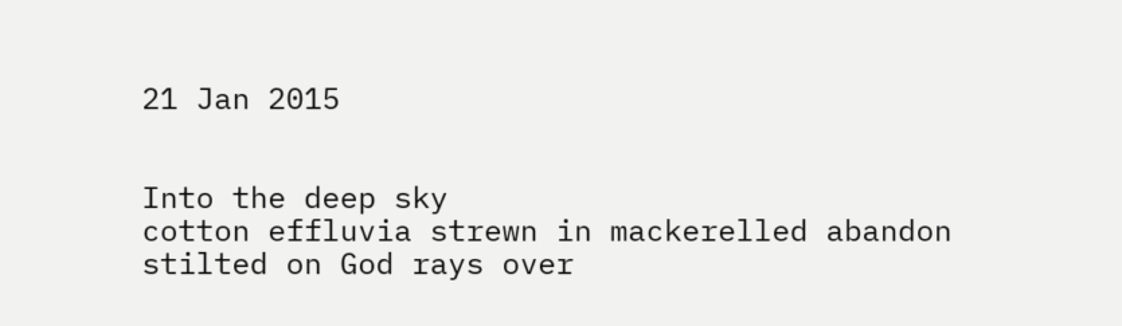21 Jan 2015


Into the deep sky
cotton effluvia strewn in mackerelled abandon
stilted on God rays over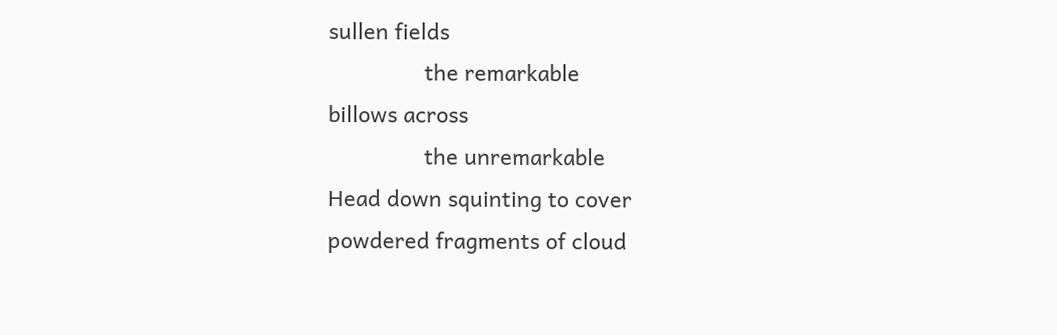sullen fields
                the remarkable
billows across
                the unremarkable
Head down squinting to cover
powdered fragments of cloud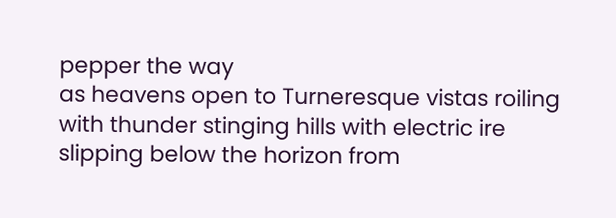pepper the way
as heavens open to Turneresque vistas roiling
with thunder stinging hills with electric ire
slipping below the horizon from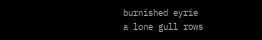burnished eyrie
a lone gull rows